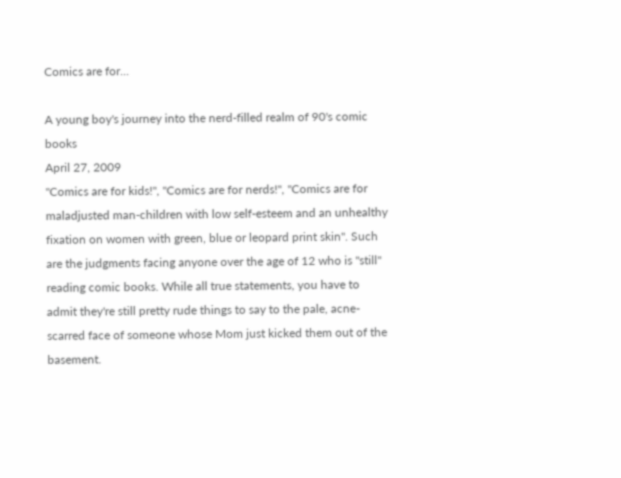Comics are for...

A young boy's journey into the nerd-filled realm of 90's comic books
April 27, 2009
"Comics are for kids!", "Comics are for nerds!", "Comics are for maladjusted man-children with low self-esteem and an unhealthy fixation on women with green, blue or leopard print skin". Such are the judgments facing anyone over the age of 12 who is "still" reading comic books. While all true statements, you have to admit they're still pretty rude things to say to the pale, acne-scarred face of someone whose Mom just kicked them out of the basement.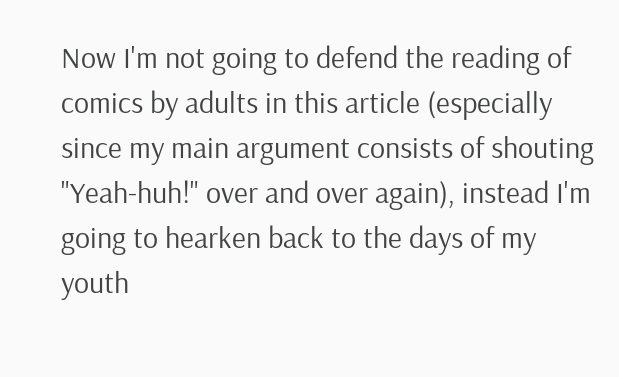Now I'm not going to defend the reading of comics by adults in this article (especially since my main argument consists of shouting "Yeah-huh!" over and over again), instead I'm going to hearken back to the days of my youth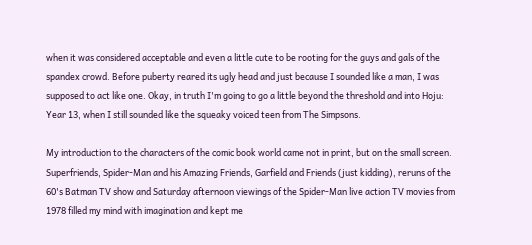when it was considered acceptable and even a little cute to be rooting for the guys and gals of the spandex crowd. Before puberty reared its ugly head and just because I sounded like a man, I was supposed to act like one. Okay, in truth I'm going to go a little beyond the threshold and into Hoju: Year 13, when I still sounded like the squeaky voiced teen from The Simpsons.

My introduction to the characters of the comic book world came not in print, but on the small screen. Superfriends, Spider-Man and his Amazing Friends, Garfield and Friends (just kidding), reruns of the 60's Batman TV show and Saturday afternoon viewings of the Spider-Man live action TV movies from 1978 filled my mind with imagination and kept me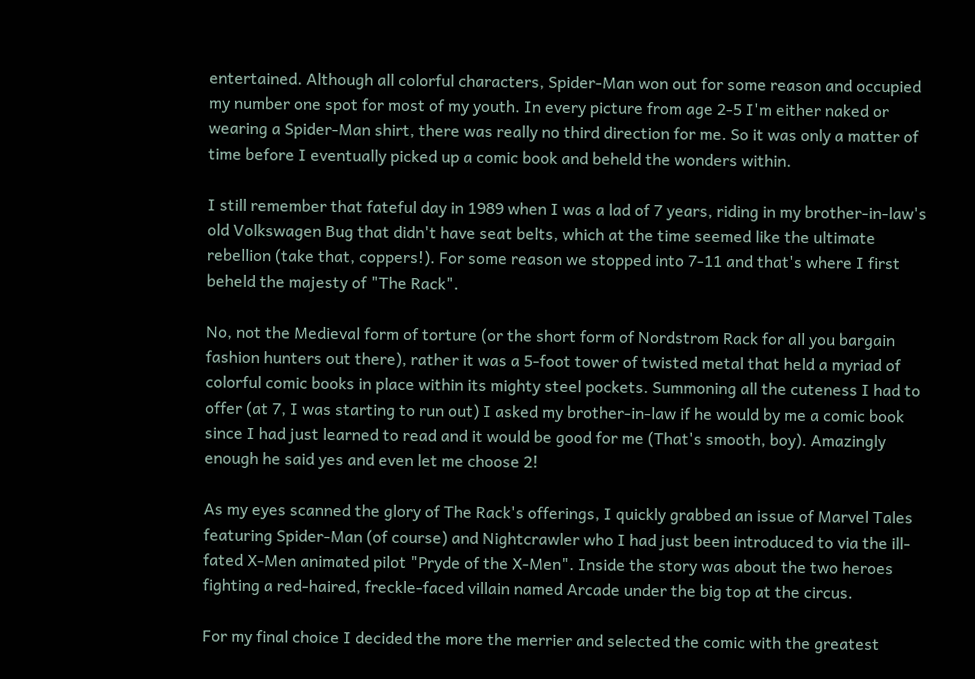entertained. Although all colorful characters, Spider-Man won out for some reason and occupied my number one spot for most of my youth. In every picture from age 2-5 I'm either naked or wearing a Spider-Man shirt, there was really no third direction for me. So it was only a matter of time before I eventually picked up a comic book and beheld the wonders within.

I still remember that fateful day in 1989 when I was a lad of 7 years, riding in my brother-in-law's old Volkswagen Bug that didn't have seat belts, which at the time seemed like the ultimate rebellion (take that, coppers!). For some reason we stopped into 7-11 and that's where I first beheld the majesty of "The Rack".

No, not the Medieval form of torture (or the short form of Nordstrom Rack for all you bargain fashion hunters out there), rather it was a 5-foot tower of twisted metal that held a myriad of colorful comic books in place within its mighty steel pockets. Summoning all the cuteness I had to offer (at 7, I was starting to run out) I asked my brother-in-law if he would by me a comic book since I had just learned to read and it would be good for me (That's smooth, boy). Amazingly enough he said yes and even let me choose 2!

As my eyes scanned the glory of The Rack's offerings, I quickly grabbed an issue of Marvel Tales featuring Spider-Man (of course) and Nightcrawler who I had just been introduced to via the ill-fated X-Men animated pilot "Pryde of the X-Men". Inside the story was about the two heroes fighting a red-haired, freckle-faced villain named Arcade under the big top at the circus.

For my final choice I decided the more the merrier and selected the comic with the greatest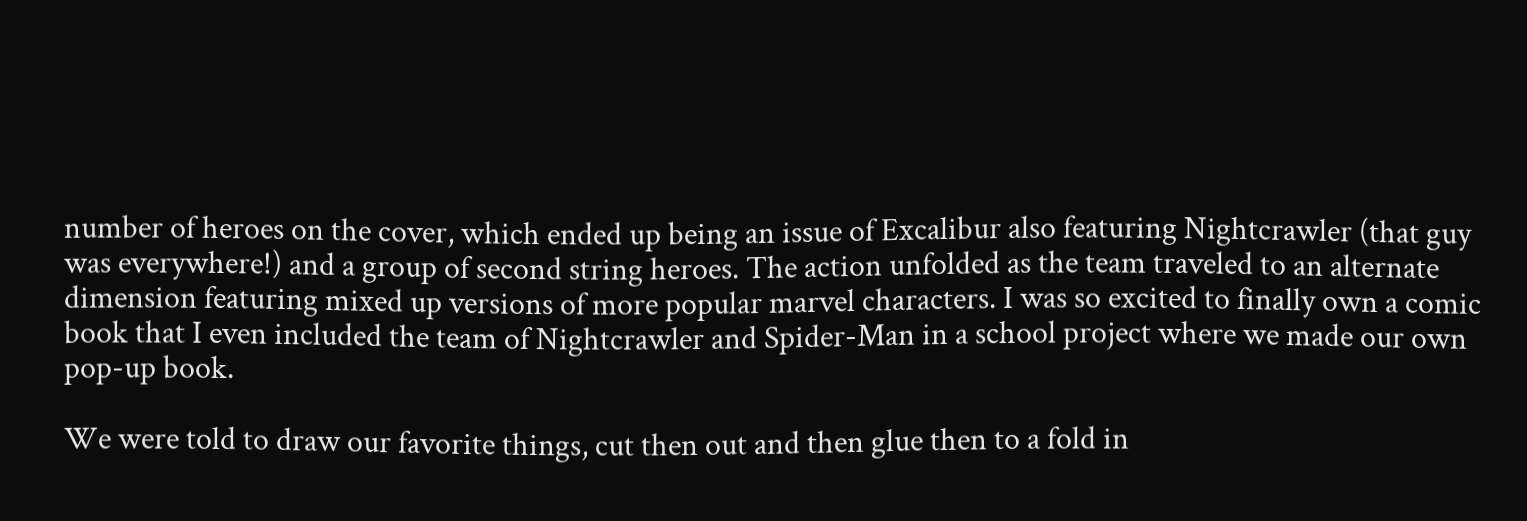number of heroes on the cover, which ended up being an issue of Excalibur also featuring Nightcrawler (that guy was everywhere!) and a group of second string heroes. The action unfolded as the team traveled to an alternate dimension featuring mixed up versions of more popular marvel characters. I was so excited to finally own a comic book that I even included the team of Nightcrawler and Spider-Man in a school project where we made our own pop-up book.

We were told to draw our favorite things, cut then out and then glue then to a fold in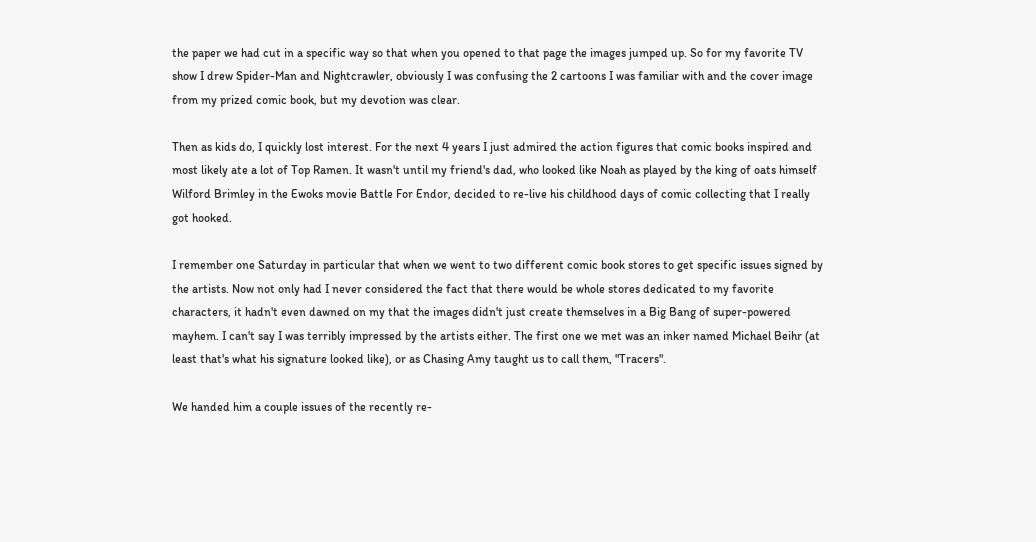the paper we had cut in a specific way so that when you opened to that page the images jumped up. So for my favorite TV show I drew Spider-Man and Nightcrawler, obviously I was confusing the 2 cartoons I was familiar with and the cover image from my prized comic book, but my devotion was clear.

Then as kids do, I quickly lost interest. For the next 4 years I just admired the action figures that comic books inspired and most likely ate a lot of Top Ramen. It wasn't until my friend's dad, who looked like Noah as played by the king of oats himself Wilford Brimley in the Ewoks movie Battle For Endor, decided to re-live his childhood days of comic collecting that I really got hooked.

I remember one Saturday in particular that when we went to two different comic book stores to get specific issues signed by the artists. Now not only had I never considered the fact that there would be whole stores dedicated to my favorite characters, it hadn't even dawned on my that the images didn't just create themselves in a Big Bang of super-powered mayhem. I can't say I was terribly impressed by the artists either. The first one we met was an inker named Michael Beihr (at least that's what his signature looked like), or as Chasing Amy taught us to call them, "Tracers".

We handed him a couple issues of the recently re-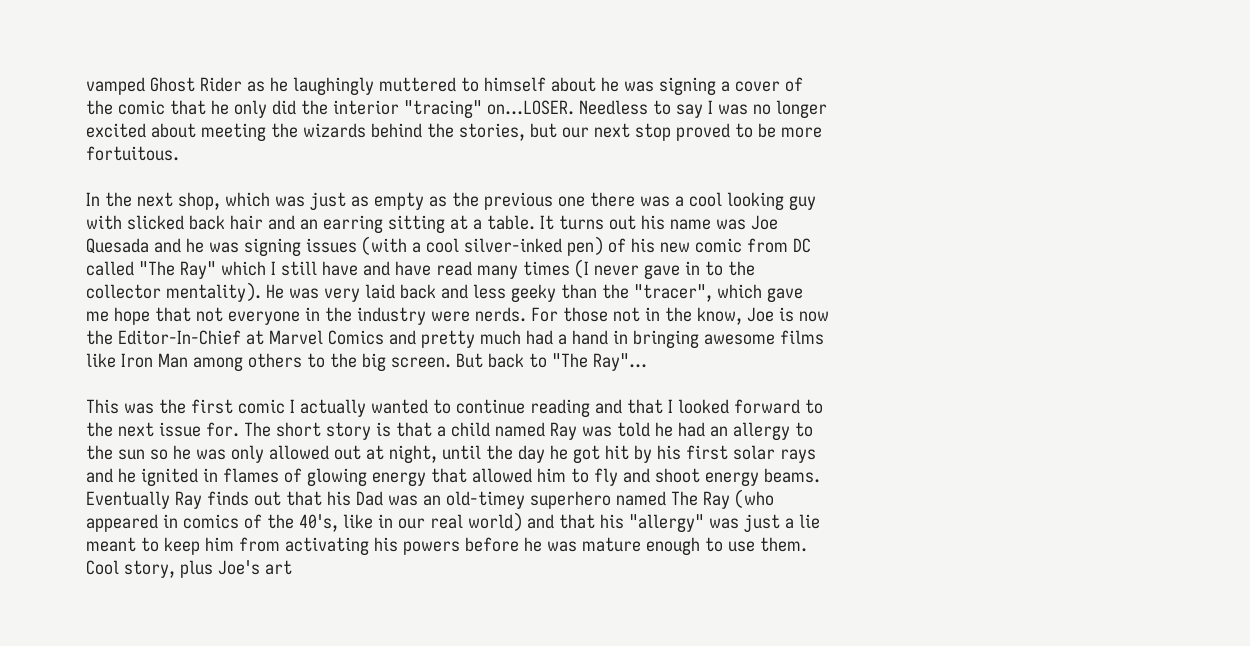vamped Ghost Rider as he laughingly muttered to himself about he was signing a cover of the comic that he only did the interior "tracing" on...LOSER. Needless to say I was no longer excited about meeting the wizards behind the stories, but our next stop proved to be more fortuitous.

In the next shop, which was just as empty as the previous one there was a cool looking guy with slicked back hair and an earring sitting at a table. It turns out his name was Joe Quesada and he was signing issues (with a cool silver-inked pen) of his new comic from DC called "The Ray" which I still have and have read many times (I never gave in to the collector mentality). He was very laid back and less geeky than the "tracer", which gave me hope that not everyone in the industry were nerds. For those not in the know, Joe is now the Editor-In-Chief at Marvel Comics and pretty much had a hand in bringing awesome films like Iron Man among others to the big screen. But back to "The Ray"...

This was the first comic I actually wanted to continue reading and that I looked forward to the next issue for. The short story is that a child named Ray was told he had an allergy to the sun so he was only allowed out at night, until the day he got hit by his first solar rays and he ignited in flames of glowing energy that allowed him to fly and shoot energy beams. Eventually Ray finds out that his Dad was an old-timey superhero named The Ray (who appeared in comics of the 40's, like in our real world) and that his "allergy" was just a lie meant to keep him from activating his powers before he was mature enough to use them. Cool story, plus Joe's art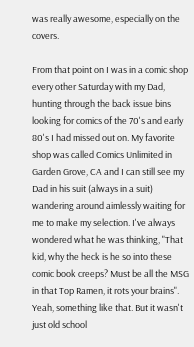was really awesome, especially on the covers.

From that point on I was in a comic shop every other Saturday with my Dad, hunting through the back issue bins looking for comics of the 70's and early 80's I had missed out on. My favorite shop was called Comics Unlimited in Garden Grove, CA and I can still see my Dad in his suit (always in a suit) wandering around aimlessly waiting for me to make my selection. I've always wondered what he was thinking, "That kid, why the heck is he so into these comic book creeps? Must be all the MSG in that Top Ramen, it rots your brains". Yeah, something like that. But it wasn't just old school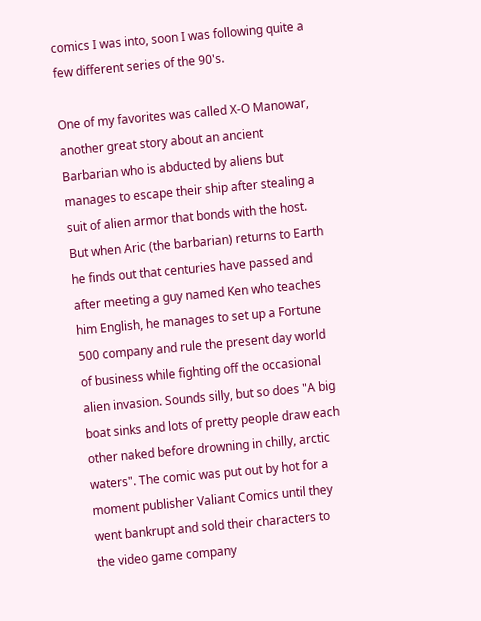comics I was into, soon I was following quite a few different series of the 90's.

One of my favorites was called X-O Manowar, another great story about an ancient Barbarian who is abducted by aliens but manages to escape their ship after stealing a suit of alien armor that bonds with the host. But when Aric (the barbarian) returns to Earth he finds out that centuries have passed and after meeting a guy named Ken who teaches him English, he manages to set up a Fortune 500 company and rule the present day world of business while fighting off the occasional alien invasion. Sounds silly, but so does "A big boat sinks and lots of pretty people draw each other naked before drowning in chilly, arctic waters". The comic was put out by hot for a moment publisher Valiant Comics until they went bankrupt and sold their characters to the video game company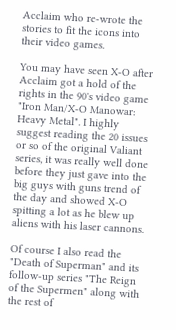Acclaim who re-wrote the stories to fit the icons into their video games.

You may have seen X-O after Acclaim got a hold of the rights in the 90's video game "Iron Man/X-O Manowar: Heavy Metal". I highly suggest reading the 20 issues or so of the original Valiant series, it was really well done before they just gave into the big guys with guns trend of the day and showed X-O spitting a lot as he blew up aliens with his laser cannons.

Of course I also read the "Death of Superman" and its follow-up series "The Reign of the Supermen" along with the rest of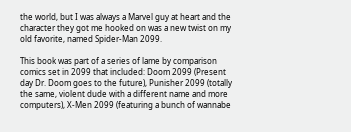the world, but I was always a Marvel guy at heart and the character they got me hooked on was a new twist on my old favorite, named Spider-Man 2099.

This book was part of a series of lame by comparison comics set in 2099 that included: Doom 2099 (Present day Dr. Doom goes to the future), Punisher 2099 (totally the same, violent dude with a different name and more computers), X-Men 2099 (featuring a bunch of wannabe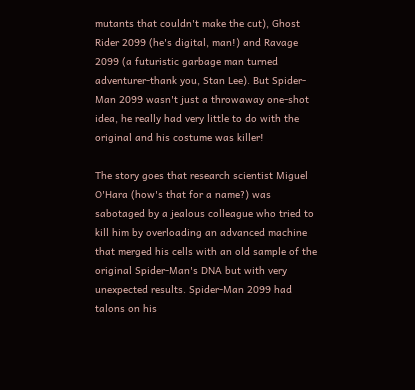mutants that couldn't make the cut), Ghost Rider 2099 (he's digital, man!) and Ravage 2099 (a futuristic garbage man turned adventurer-thank you, Stan Lee). But Spider-Man 2099 wasn't just a throwaway one-shot idea, he really had very little to do with the original and his costume was killer!

The story goes that research scientist Miguel O'Hara (how's that for a name?) was sabotaged by a jealous colleague who tried to kill him by overloading an advanced machine that merged his cells with an old sample of the original Spider-Man's DNA but with very unexpected results. Spider-Man 2099 had talons on his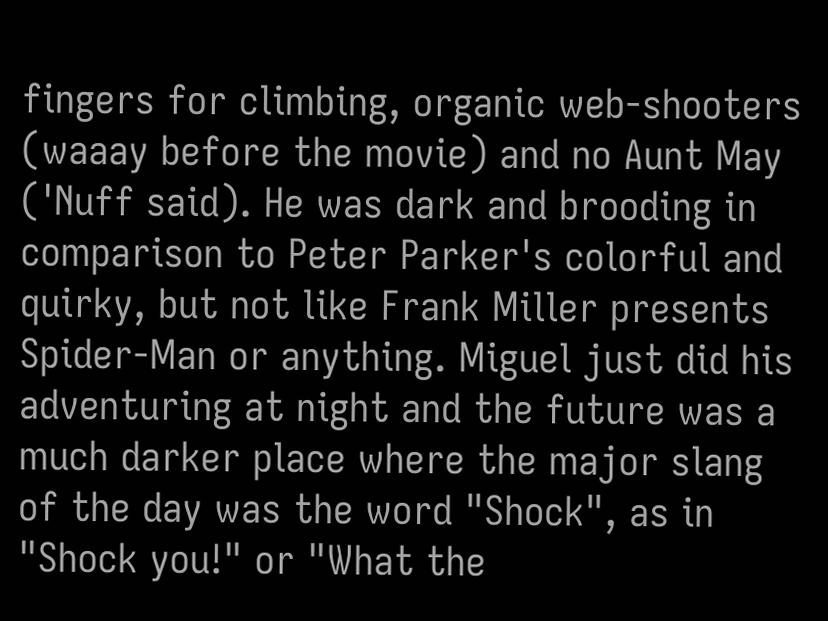fingers for climbing, organic web-shooters (waaay before the movie) and no Aunt May ('Nuff said). He was dark and brooding in comparison to Peter Parker's colorful and quirky, but not like Frank Miller presents Spider-Man or anything. Miguel just did his adventuring at night and the future was a much darker place where the major slang of the day was the word "Shock", as in "Shock you!" or "What the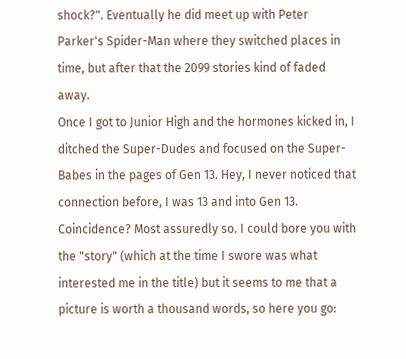shock?". Eventually he did meet up with Peter Parker's Spider-Man where they switched places in time, but after that the 2099 stories kind of faded away.
Once I got to Junior High and the hormones kicked in, I ditched the Super-Dudes and focused on the Super-Babes in the pages of Gen 13. Hey, I never noticed that connection before, I was 13 and into Gen 13. Coincidence? Most assuredly so. I could bore you with the "story" (which at the time I swore was what interested me in the title) but it seems to me that a picture is worth a thousand words, so here you go: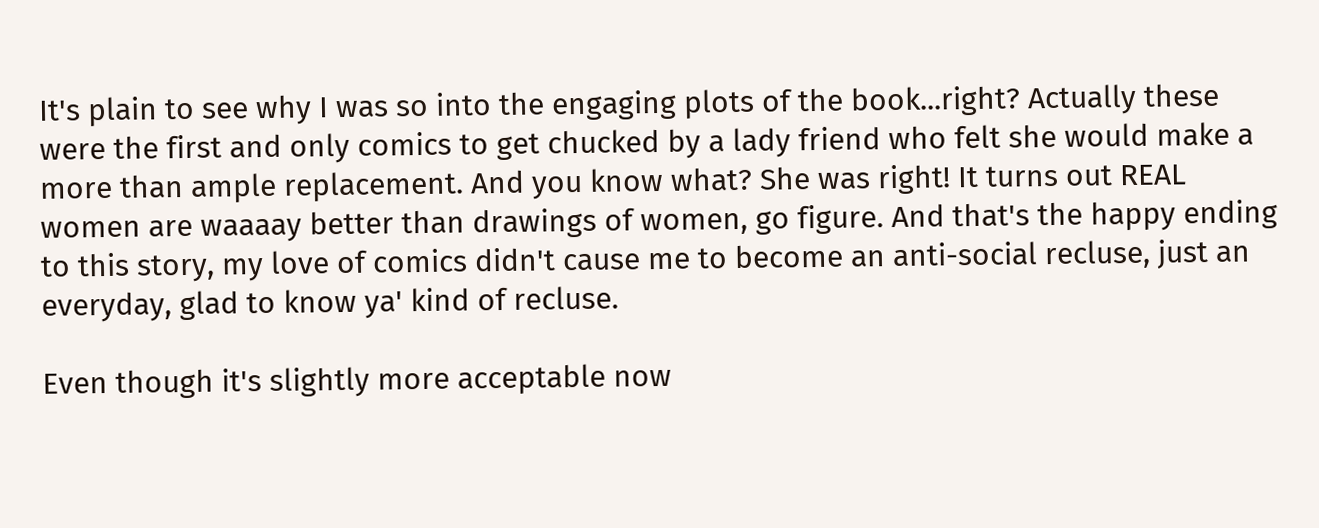It's plain to see why I was so into the engaging plots of the book...right? Actually these were the first and only comics to get chucked by a lady friend who felt she would make a more than ample replacement. And you know what? She was right! It turns out REAL women are waaaay better than drawings of women, go figure. And that's the happy ending to this story, my love of comics didn't cause me to become an anti-social recluse, just an everyday, glad to know ya' kind of recluse.

Even though it's slightly more acceptable now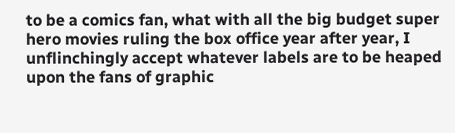to be a comics fan, what with all the big budget super hero movies ruling the box office year after year, I unflinchingly accept whatever labels are to be heaped upon the fans of graphic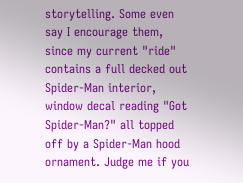storytelling. Some even say I encourage them, since my current "ride" contains a full decked out Spider-Man interior, window decal reading "Got Spider-Man?" all topped off by a Spider-Man hood ornament. Judge me if you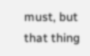must, but that thing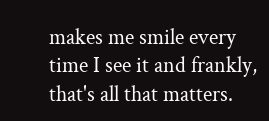makes me smile every time I see it and frankly, that's all that matters.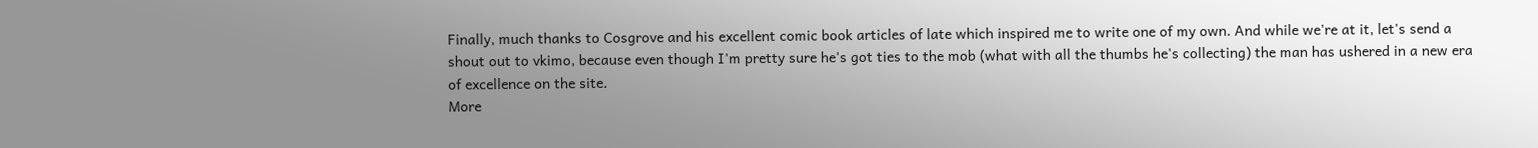Finally, much thanks to Cosgrove and his excellent comic book articles of late which inspired me to write one of my own. And while we're at it, let's send a shout out to vkimo, because even though I'm pretty sure he's got ties to the mob (what with all the thumbs he's collecting) the man has ushered in a new era of excellence on the site.
More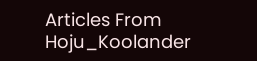Articles From Hoju_Koolander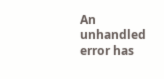An unhandled error has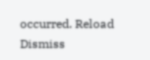occurred. Reload Dismiss